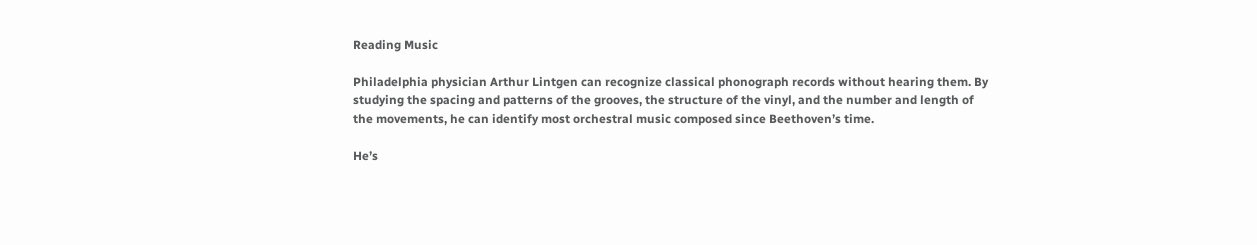Reading Music

Philadelphia physician Arthur Lintgen can recognize classical phonograph records without hearing them. By studying the spacing and patterns of the grooves, the structure of the vinyl, and the number and length of the movements, he can identify most orchestral music composed since Beethoven’s time.

He’s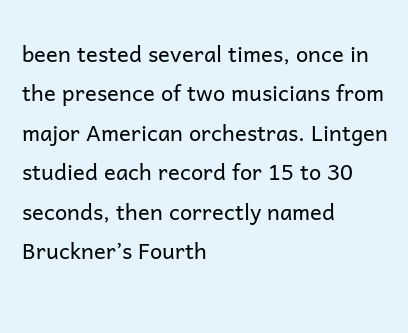been tested several times, once in the presence of two musicians from major American orchestras. Lintgen studied each record for 15 to 30 seconds, then correctly named Bruckner’s Fourth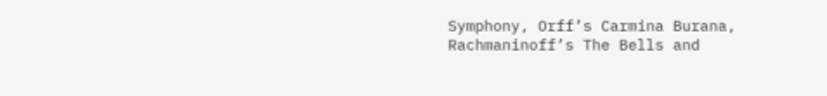Symphony, Orff’s Carmina Burana, Rachmaninoff’s The Bells and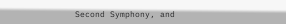Second Symphony, and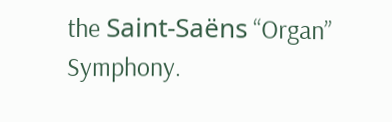the Saint-Saëns “Organ” Symphony.